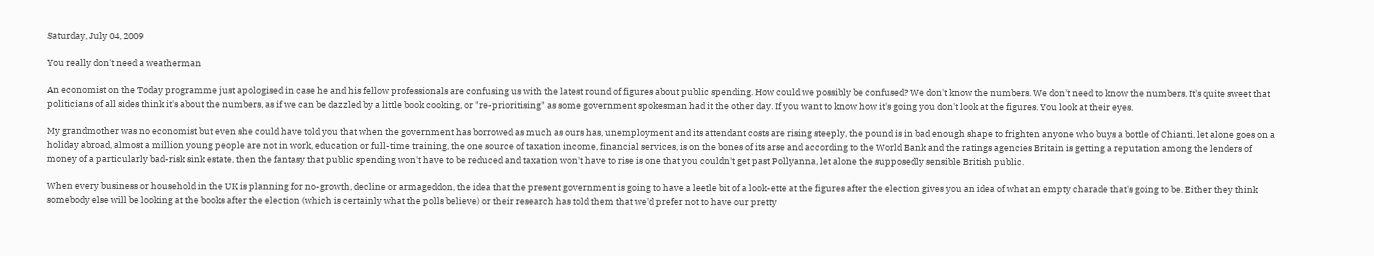Saturday, July 04, 2009

You really don't need a weatherman

An economist on the Today programme just apologised in case he and his fellow professionals are confusing us with the latest round of figures about public spending. How could we possibly be confused? We don't know the numbers. We don't need to know the numbers. It's quite sweet that politicians of all sides think it's about the numbers, as if we can be dazzled by a little book cooking, or "re-prioritising" as some government spokesman had it the other day. If you want to know how it's going you don't look at the figures. You look at their eyes.

My grandmother was no economist but even she could have told you that when the government has borrowed as much as ours has, unemployment and its attendant costs are rising steeply, the pound is in bad enough shape to frighten anyone who buys a bottle of Chianti, let alone goes on a holiday abroad, almost a million young people are not in work, education or full-time training, the one source of taxation income, financial services, is on the bones of its arse and according to the World Bank and the ratings agencies Britain is getting a reputation among the lenders of money of a particularly bad-risk sink estate, then the fantasy that public spending won't have to be reduced and taxation won't have to rise is one that you couldn't get past Pollyanna, let alone the supposedly sensible British public.

When every business or household in the UK is planning for no-growth, decline or armageddon, the idea that the present government is going to have a leetle bit of a look-ette at the figures after the election gives you an idea of what an empty charade that's going to be. Either they think somebody else will be looking at the books after the election (which is certainly what the polls believe) or their research has told them that we'd prefer not to have our pretty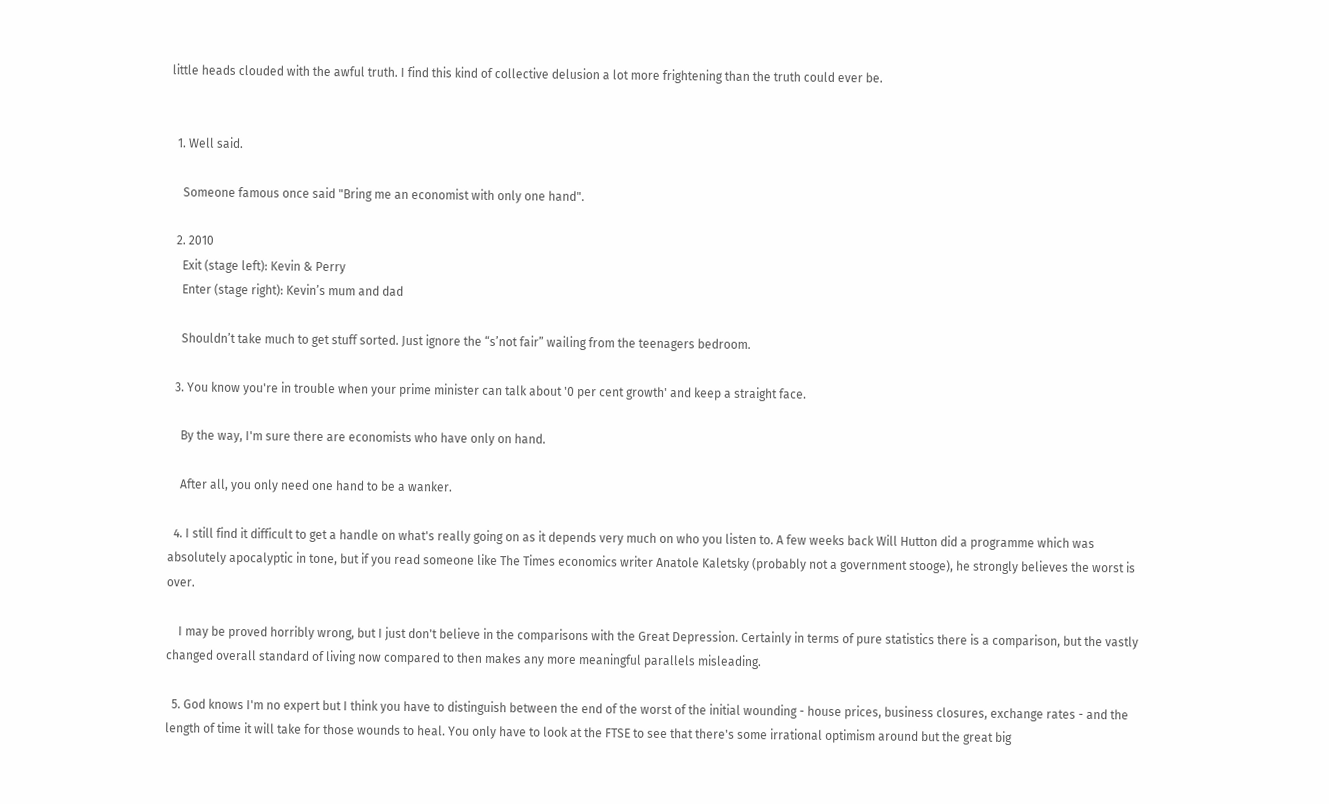little heads clouded with the awful truth. I find this kind of collective delusion a lot more frightening than the truth could ever be.


  1. Well said.

    Someone famous once said "Bring me an economist with only one hand".

  2. 2010
    Exit (stage left): Kevin & Perry
    Enter (stage right): Kevin’s mum and dad

    Shouldn’t take much to get stuff sorted. Just ignore the “s’not fair” wailing from the teenagers bedroom.

  3. You know you're in trouble when your prime minister can talk about '0 per cent growth' and keep a straight face.

    By the way, I'm sure there are economists who have only on hand.

    After all, you only need one hand to be a wanker.

  4. I still find it difficult to get a handle on what's really going on as it depends very much on who you listen to. A few weeks back Will Hutton did a programme which was absolutely apocalyptic in tone, but if you read someone like The Times economics writer Anatole Kaletsky (probably not a government stooge), he strongly believes the worst is over.

    I may be proved horribly wrong, but I just don't believe in the comparisons with the Great Depression. Certainly in terms of pure statistics there is a comparison, but the vastly changed overall standard of living now compared to then makes any more meaningful parallels misleading.

  5. God knows I'm no expert but I think you have to distinguish between the end of the worst of the initial wounding - house prices, business closures, exchange rates - and the length of time it will take for those wounds to heal. You only have to look at the FTSE to see that there's some irrational optimism around but the great big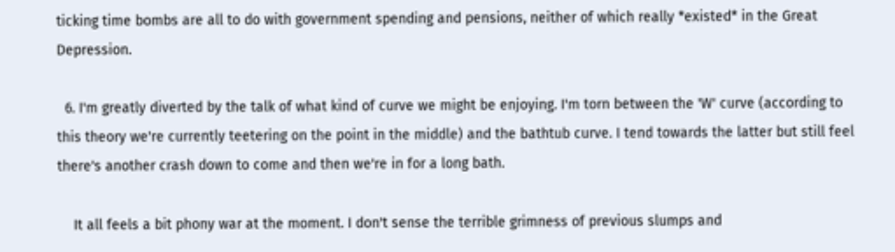ticking time bombs are all to do with government spending and pensions, neither of which really *existed* in the Great Depression.

  6. I'm greatly diverted by the talk of what kind of curve we might be enjoying. I'm torn between the 'W' curve (according to this theory we're currently teetering on the point in the middle) and the bathtub curve. I tend towards the latter but still feel there's another crash down to come and then we're in for a long bath.

    It all feels a bit phony war at the moment. I don't sense the terrible grimness of previous slumps and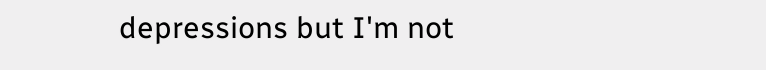depressions but I'm not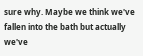sure why. Maybe we think we've fallen into the bath but actually we've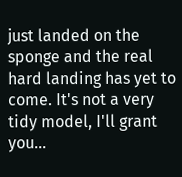just landed on the sponge and the real hard landing has yet to come. It's not a very tidy model, I'll grant you...